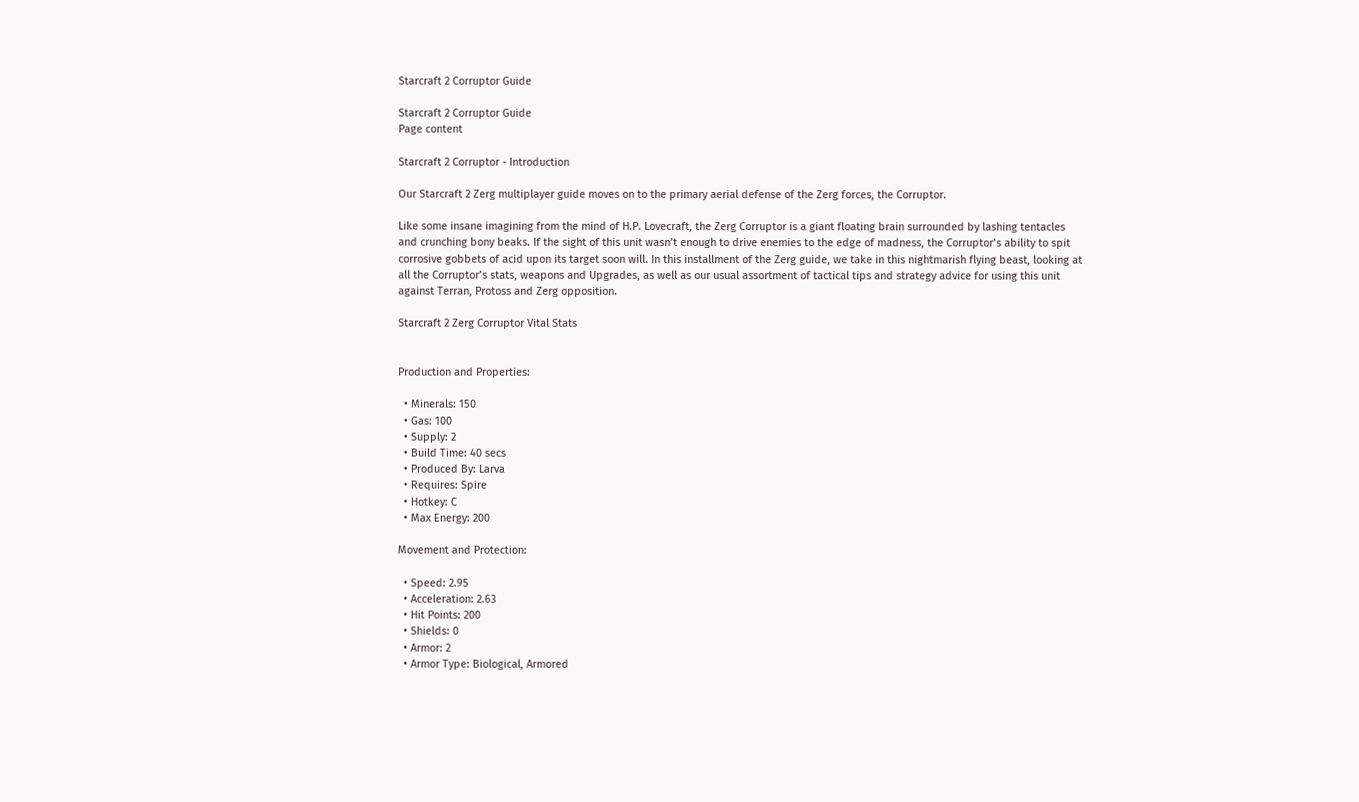Starcraft 2 Corruptor Guide

Starcraft 2 Corruptor Guide
Page content

Starcraft 2 Corruptor - Introduction

Our Starcraft 2 Zerg multiplayer guide moves on to the primary aerial defense of the Zerg forces, the Corruptor.

Like some insane imagining from the mind of H.P. Lovecraft, the Zerg Corruptor is a giant floating brain surrounded by lashing tentacles and crunching bony beaks. If the sight of this unit wasn’t enough to drive enemies to the edge of madness, the Corruptor’s ability to spit corrosive gobbets of acid upon its target soon will. In this installment of the Zerg guide, we take in this nightmarish flying beast, looking at all the Corruptor’s stats, weapons and Upgrades, as well as our usual assortment of tactical tips and strategy advice for using this unit against Terran, Protoss and Zerg opposition.

Starcraft 2 Zerg Corruptor Vital Stats


Production and Properties:

  • Minerals: 150
  • Gas: 100
  • Supply: 2
  • Build Time: 40 secs
  • Produced By: Larva
  • Requires: Spire
  • Hotkey: C
  • Max Energy: 200

Movement and Protection:

  • Speed: 2.95
  • Acceleration: 2.63
  • Hit Points: 200
  • Shields: 0
  • Armor: 2
  • Armor Type: Biological, Armored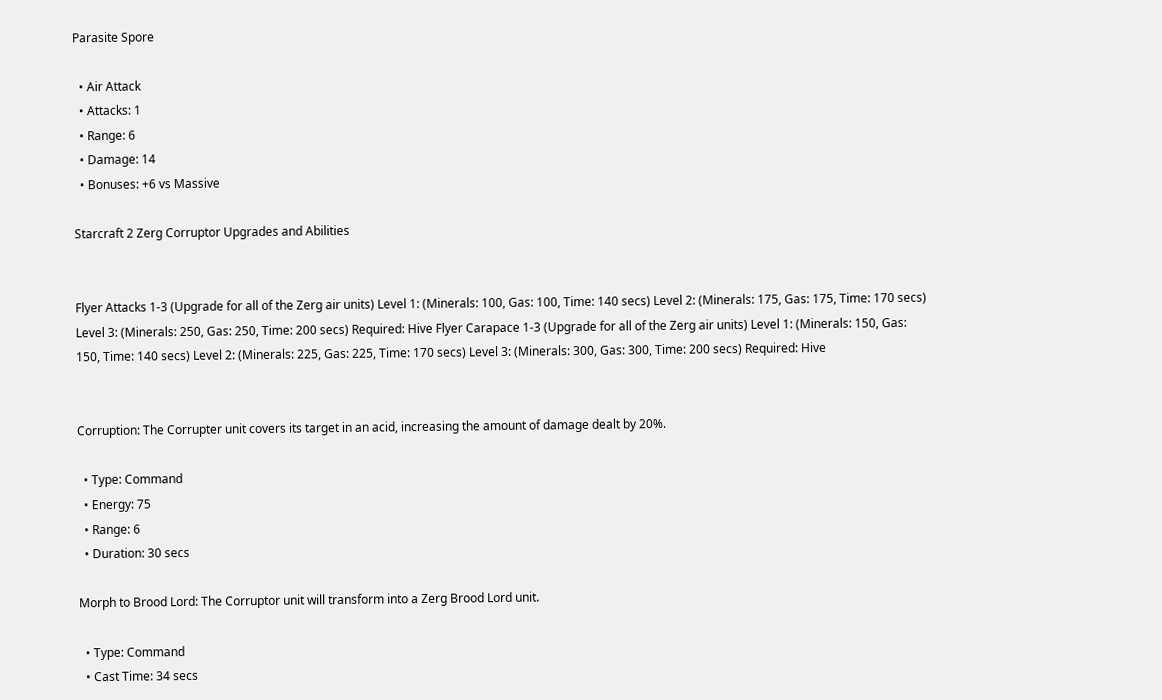Parasite Spore

  • Air Attack
  • Attacks: 1
  • Range: 6
  • Damage: 14
  • Bonuses: +6 vs Massive

Starcraft 2 Zerg Corruptor Upgrades and Abilities


Flyer Attacks 1-3 (Upgrade for all of the Zerg air units) Level 1: (Minerals: 100, Gas: 100, Time: 140 secs) Level 2: (Minerals: 175, Gas: 175, Time: 170 secs) Level 3: (Minerals: 250, Gas: 250, Time: 200 secs) Required: Hive Flyer Carapace 1-3 (Upgrade for all of the Zerg air units) Level 1: (Minerals: 150, Gas: 150, Time: 140 secs) Level 2: (Minerals: 225, Gas: 225, Time: 170 secs) Level 3: (Minerals: 300, Gas: 300, Time: 200 secs) Required: Hive


Corruption: The Corrupter unit covers its target in an acid, increasing the amount of damage dealt by 20%.

  • Type: Command
  • Energy: 75
  • Range: 6
  • Duration: 30 secs

Morph to Brood Lord: The Corruptor unit will transform into a Zerg Brood Lord unit.

  • Type: Command
  • Cast Time: 34 secs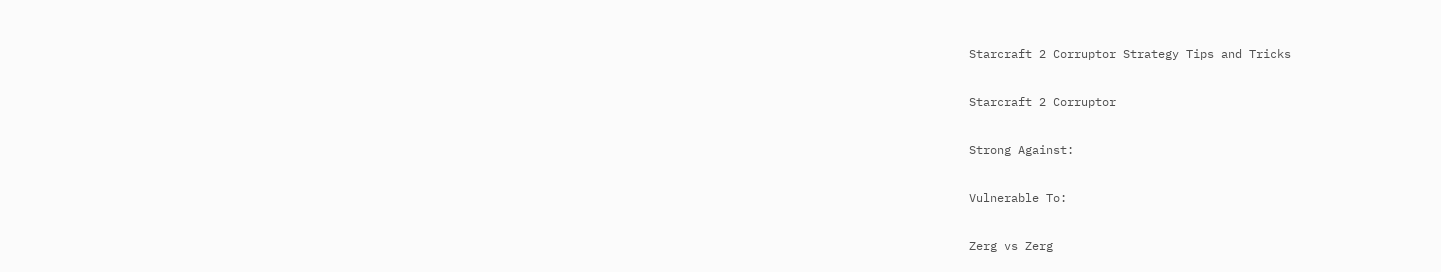Starcraft 2 Corruptor Strategy Tips and Tricks

Starcraft 2 Corruptor

Strong Against:

Vulnerable To:

Zerg vs Zerg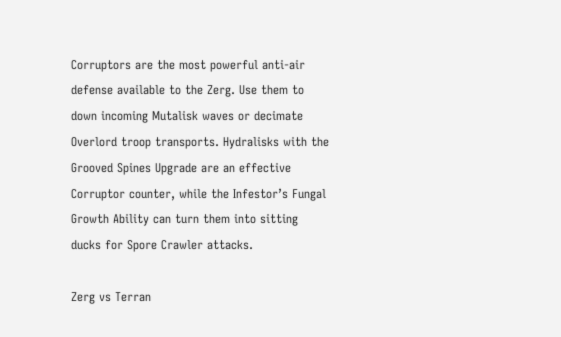Corruptors are the most powerful anti-air defense available to the Zerg. Use them to down incoming Mutalisk waves or decimate Overlord troop transports. Hydralisks with the Grooved Spines Upgrade are an effective Corruptor counter, while the Infestor’s Fungal Growth Ability can turn them into sitting ducks for Spore Crawler attacks.

Zerg vs Terran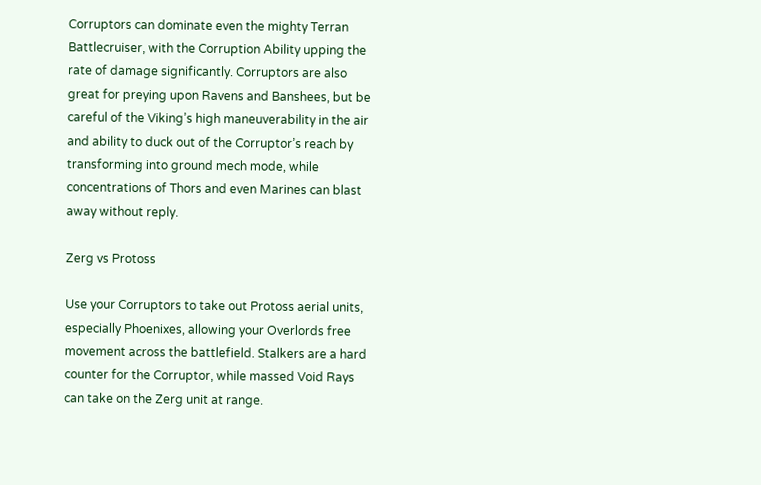Corruptors can dominate even the mighty Terran Battlecruiser, with the Corruption Ability upping the rate of damage significantly. Corruptors are also great for preying upon Ravens and Banshees, but be careful of the Viking’s high maneuverability in the air and ability to duck out of the Corruptor’s reach by transforming into ground mech mode, while concentrations of Thors and even Marines can blast away without reply.

Zerg vs Protoss

Use your Corruptors to take out Protoss aerial units, especially Phoenixes, allowing your Overlords free movement across the battlefield. Stalkers are a hard counter for the Corruptor, while massed Void Rays can take on the Zerg unit at range.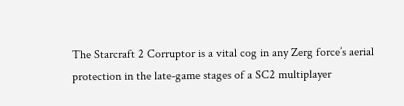The Starcraft 2 Corruptor is a vital cog in any Zerg force’s aerial protection in the late-game stages of a SC2 multiplayer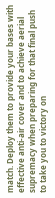match. Deploy them to provide your bases with effective anti-air cover and to achieve aerial supremacy when preparing for that final push to take you to victory on